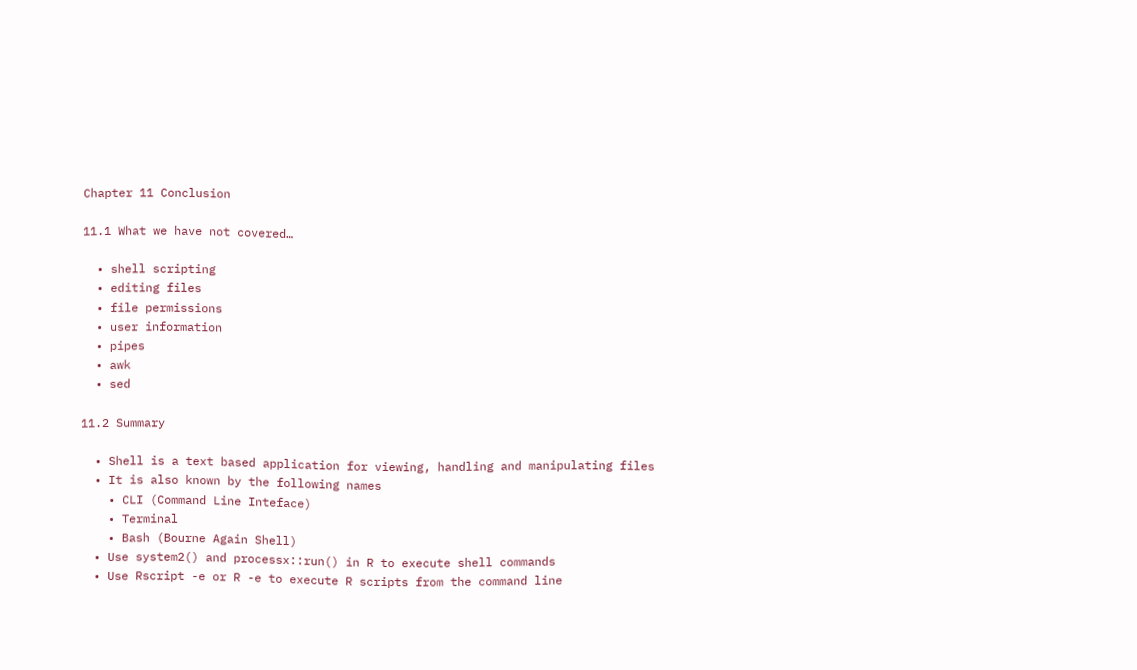Chapter 11 Conclusion

11.1 What we have not covered…

  • shell scripting
  • editing files
  • file permissions
  • user information
  • pipes
  • awk
  • sed

11.2 Summary

  • Shell is a text based application for viewing, handling and manipulating files
  • It is also known by the following names
    • CLI (Command Line Inteface)
    • Terminal
    • Bash (Bourne Again Shell)
  • Use system2() and processx::run() in R to execute shell commands
  • Use Rscript -e or R -e to execute R scripts from the command line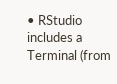• RStudio includes a Terminal (from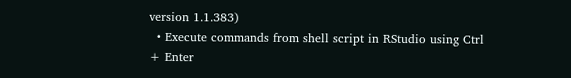version 1.1.383)
  • Execute commands from shell script in RStudio using Ctrl + Enter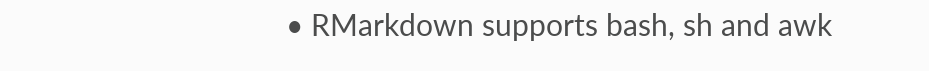• RMarkdown supports bash, sh and awk